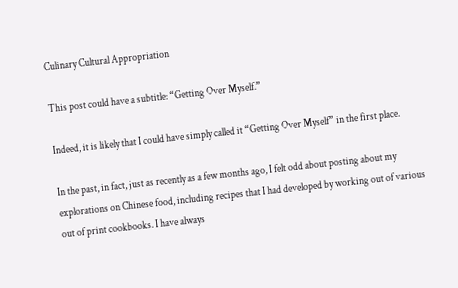Culinary Cultural Appropriation

This post could have a subtitle: “Getting Over Myself.”

Indeed, it is likely that I could have simply called it “Getting Over Myself” in the first place.

In the past, in fact, just as recently as a few months ago, I felt odd about posting about my explorations on Chinese food, including recipes that I had developed by working out of various out of print cookbooks. I have always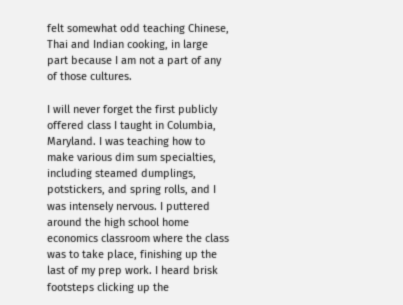felt somewhat odd teaching Chinese, Thai and Indian cooking, in large part because I am not a part of any of those cultures.

I will never forget the first publicly offered class I taught in Columbia, Maryland. I was teaching how to make various dim sum specialties, including steamed dumplings, potstickers, and spring rolls, and I was intensely nervous. I puttered around the high school home economics classroom where the class was to take place, finishing up the last of my prep work. I heard brisk footsteps clicking up the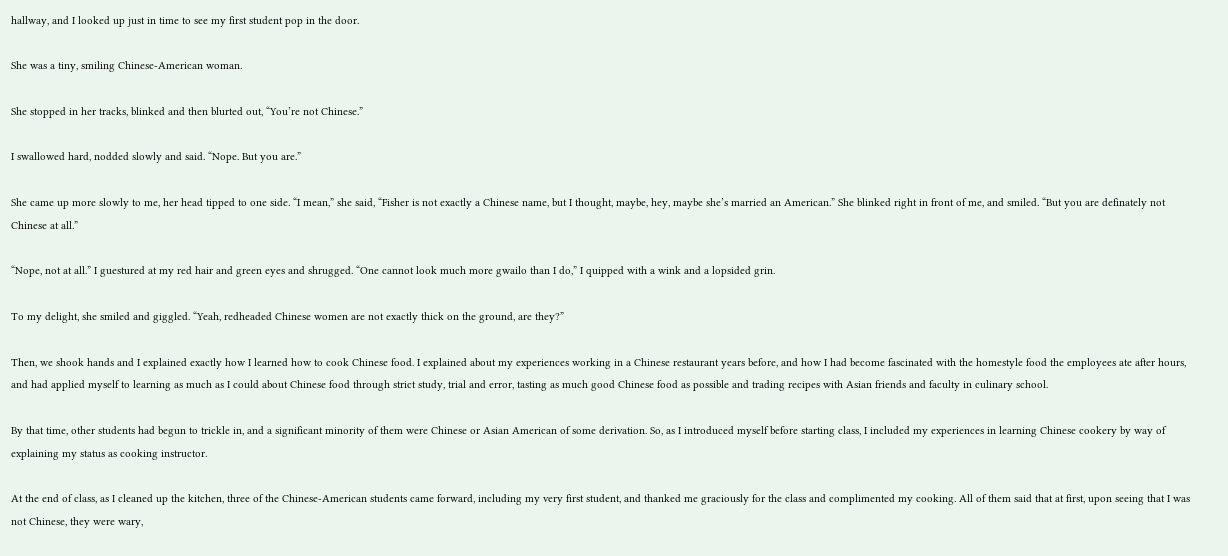hallway, and I looked up just in time to see my first student pop in the door.

She was a tiny, smiling Chinese-American woman.

She stopped in her tracks, blinked and then blurted out, “You’re not Chinese.”

I swallowed hard, nodded slowly and said. “Nope. But you are.”

She came up more slowly to me, her head tipped to one side. “I mean,” she said, “Fisher is not exactly a Chinese name, but I thought, maybe, hey, maybe she’s married an American.” She blinked right in front of me, and smiled. “But you are definately not Chinese at all.”

“Nope, not at all.” I guestured at my red hair and green eyes and shrugged. “One cannot look much more gwailo than I do,” I quipped with a wink and a lopsided grin.

To my delight, she smiled and giggled. “Yeah, redheaded Chinese women are not exactly thick on the ground, are they?”

Then, we shook hands and I explained exactly how I learned how to cook Chinese food. I explained about my experiences working in a Chinese restaurant years before, and how I had become fascinated with the homestyle food the employees ate after hours, and had applied myself to learning as much as I could about Chinese food through strict study, trial and error, tasting as much good Chinese food as possible and trading recipes with Asian friends and faculty in culinary school.

By that time, other students had begun to trickle in, and a significant minority of them were Chinese or Asian American of some derivation. So, as I introduced myself before starting class, I included my experiences in learning Chinese cookery by way of explaining my status as cooking instructor.

At the end of class, as I cleaned up the kitchen, three of the Chinese-American students came forward, including my very first student, and thanked me graciously for the class and complimented my cooking. All of them said that at first, upon seeing that I was not Chinese, they were wary,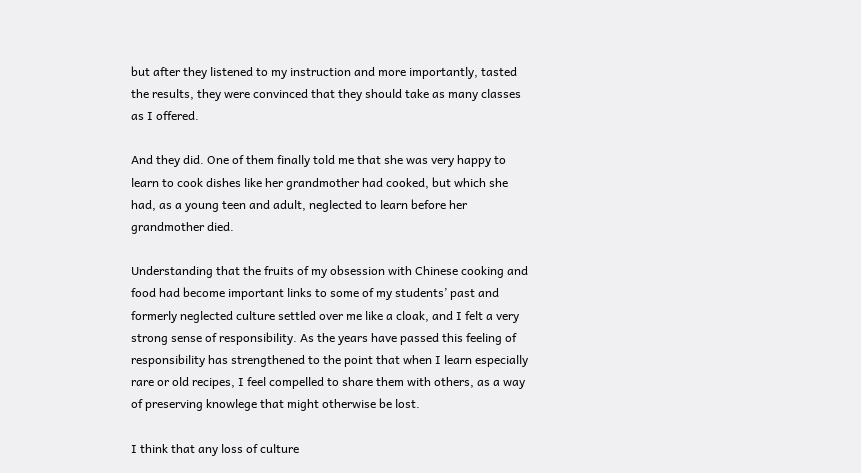but after they listened to my instruction and more importantly, tasted the results, they were convinced that they should take as many classes as I offered.

And they did. One of them finally told me that she was very happy to learn to cook dishes like her grandmother had cooked, but which she had, as a young teen and adult, neglected to learn before her grandmother died.

Understanding that the fruits of my obsession with Chinese cooking and food had become important links to some of my students’ past and formerly neglected culture settled over me like a cloak, and I felt a very strong sense of responsibility. As the years have passed this feeling of responsibility has strengthened to the point that when I learn especially rare or old recipes, I feel compelled to share them with others, as a way of preserving knowlege that might otherwise be lost.

I think that any loss of culture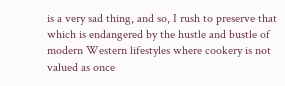is a very sad thing, and so, I rush to preserve that which is endangered by the hustle and bustle of modern Western lifestyles where cookery is not valued as once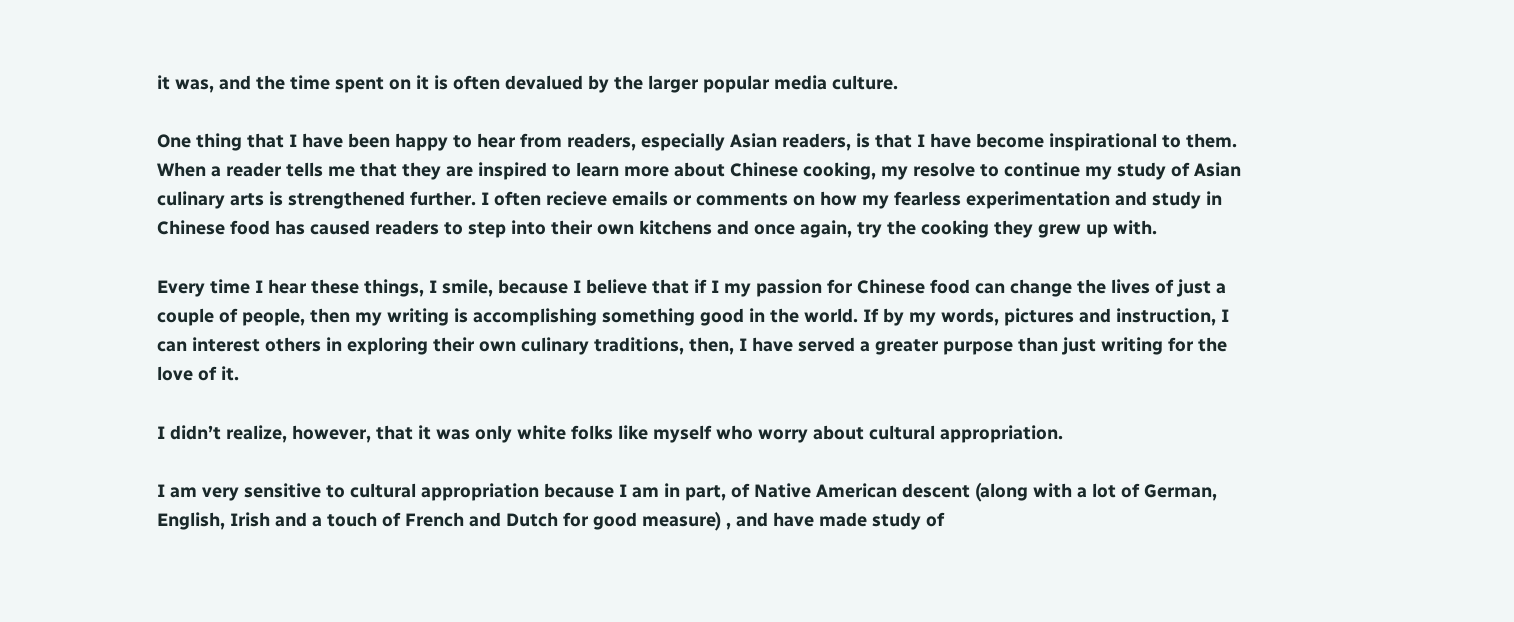it was, and the time spent on it is often devalued by the larger popular media culture.

One thing that I have been happy to hear from readers, especially Asian readers, is that I have become inspirational to them. When a reader tells me that they are inspired to learn more about Chinese cooking, my resolve to continue my study of Asian culinary arts is strengthened further. I often recieve emails or comments on how my fearless experimentation and study in Chinese food has caused readers to step into their own kitchens and once again, try the cooking they grew up with.

Every time I hear these things, I smile, because I believe that if I my passion for Chinese food can change the lives of just a couple of people, then my writing is accomplishing something good in the world. If by my words, pictures and instruction, I can interest others in exploring their own culinary traditions, then, I have served a greater purpose than just writing for the love of it.

I didn’t realize, however, that it was only white folks like myself who worry about cultural appropriation.

I am very sensitive to cultural appropriation because I am in part, of Native American descent (along with a lot of German, English, Irish and a touch of French and Dutch for good measure) , and have made study of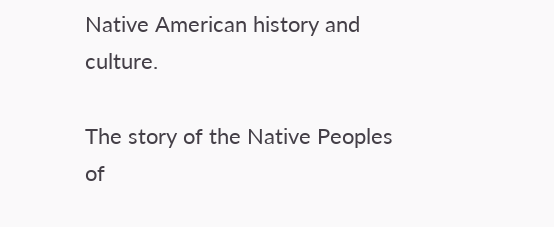Native American history and culture.

The story of the Native Peoples of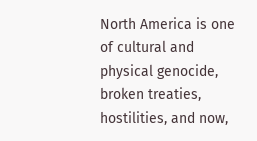North America is one of cultural and physical genocide, broken treaties, hostilities, and now,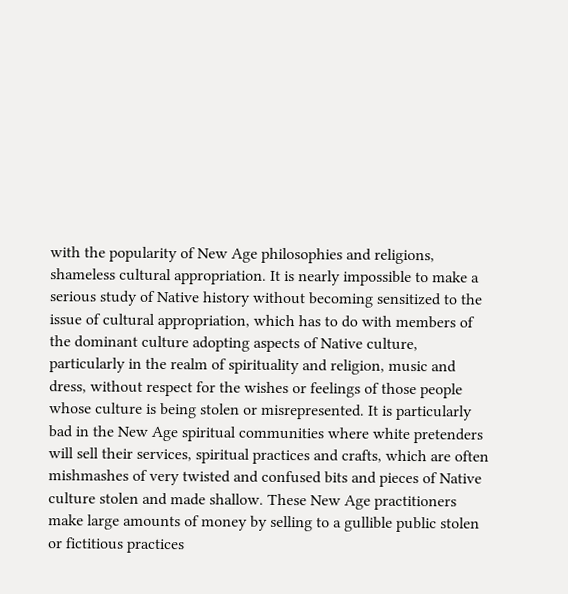with the popularity of New Age philosophies and religions, shameless cultural appropriation. It is nearly impossible to make a serious study of Native history without becoming sensitized to the issue of cultural appropriation, which has to do with members of the dominant culture adopting aspects of Native culture, particularly in the realm of spirituality and religion, music and dress, without respect for the wishes or feelings of those people whose culture is being stolen or misrepresented. It is particularly bad in the New Age spiritual communities where white pretenders will sell their services, spiritual practices and crafts, which are often mishmashes of very twisted and confused bits and pieces of Native culture stolen and made shallow. These New Age practitioners make large amounts of money by selling to a gullible public stolen or fictitious practices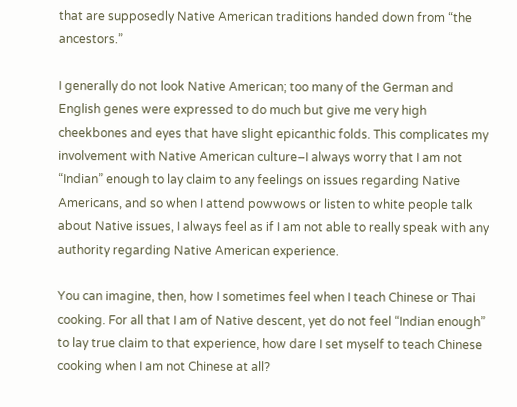that are supposedly Native American traditions handed down from “the ancestors.”

I generally do not look Native American; too many of the German and English genes were expressed to do much but give me very high cheekbones and eyes that have slight epicanthic folds. This complicates my involvement with Native American culture–I always worry that I am not “Indian” enough to lay claim to any feelings on issues regarding Native Americans, and so when I attend powwows or listen to white people talk about Native issues, I always feel as if I am not able to really speak with any authority regarding Native American experience.

You can imagine, then, how I sometimes feel when I teach Chinese or Thai cooking. For all that I am of Native descent, yet do not feel “Indian enough” to lay true claim to that experience, how dare I set myself to teach Chinese cooking when I am not Chinese at all?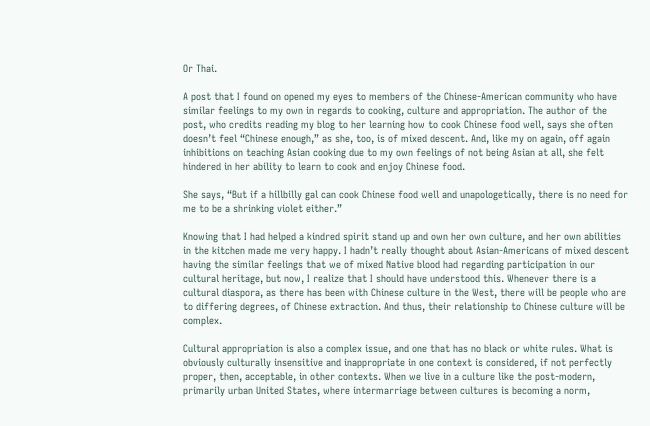Or Thai.

A post that I found on opened my eyes to members of the Chinese-American community who have similar feelings to my own in regards to cooking, culture and appropriation. The author of the post, who credits reading my blog to her learning how to cook Chinese food well, says she often doesn’t feel “Chinese enough,” as she, too, is of mixed descent. And, like my on again, off again inhibitions on teaching Asian cooking due to my own feelings of not being Asian at all, she felt hindered in her ability to learn to cook and enjoy Chinese food.

She says, “But if a hillbilly gal can cook Chinese food well and unapologetically, there is no need for me to be a shrinking violet either.”

Knowing that I had helped a kindred spirit stand up and own her own culture, and her own abilities in the kitchen made me very happy. I hadn’t really thought about Asian-Americans of mixed descent having the similar feelings that we of mixed Native blood had regarding participation in our cultural heritage, but now, I realize that I should have understood this. Whenever there is a cultural diaspora, as there has been with Chinese culture in the West, there will be people who are to differing degrees, of Chinese extraction. And thus, their relationship to Chinese culture will be complex.

Cultural appropriation is also a complex issue, and one that has no black or white rules. What is obviously culturally insensitive and inappropriate in one context is considered, if not perfectly proper, then, acceptable, in other contexts. When we live in a culture like the post-modern, primarily urban United States, where intermarriage between cultures is becoming a norm,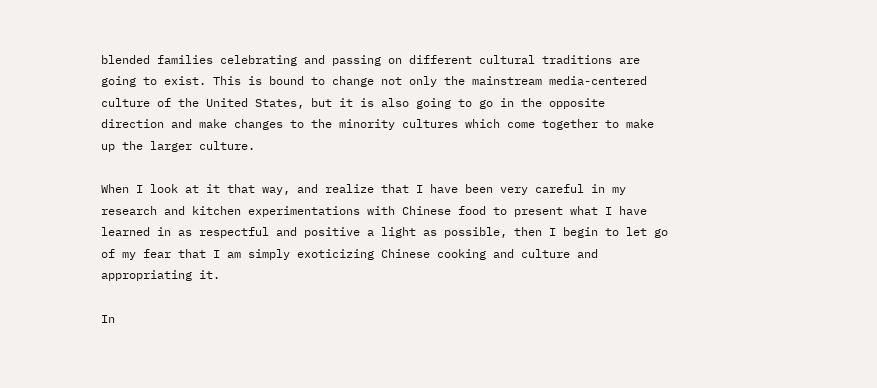blended families celebrating and passing on different cultural traditions are going to exist. This is bound to change not only the mainstream media-centered culture of the United States, but it is also going to go in the opposite direction and make changes to the minority cultures which come together to make up the larger culture.

When I look at it that way, and realize that I have been very careful in my research and kitchen experimentations with Chinese food to present what I have learned in as respectful and positive a light as possible, then I begin to let go of my fear that I am simply exoticizing Chinese cooking and culture and appropriating it.

In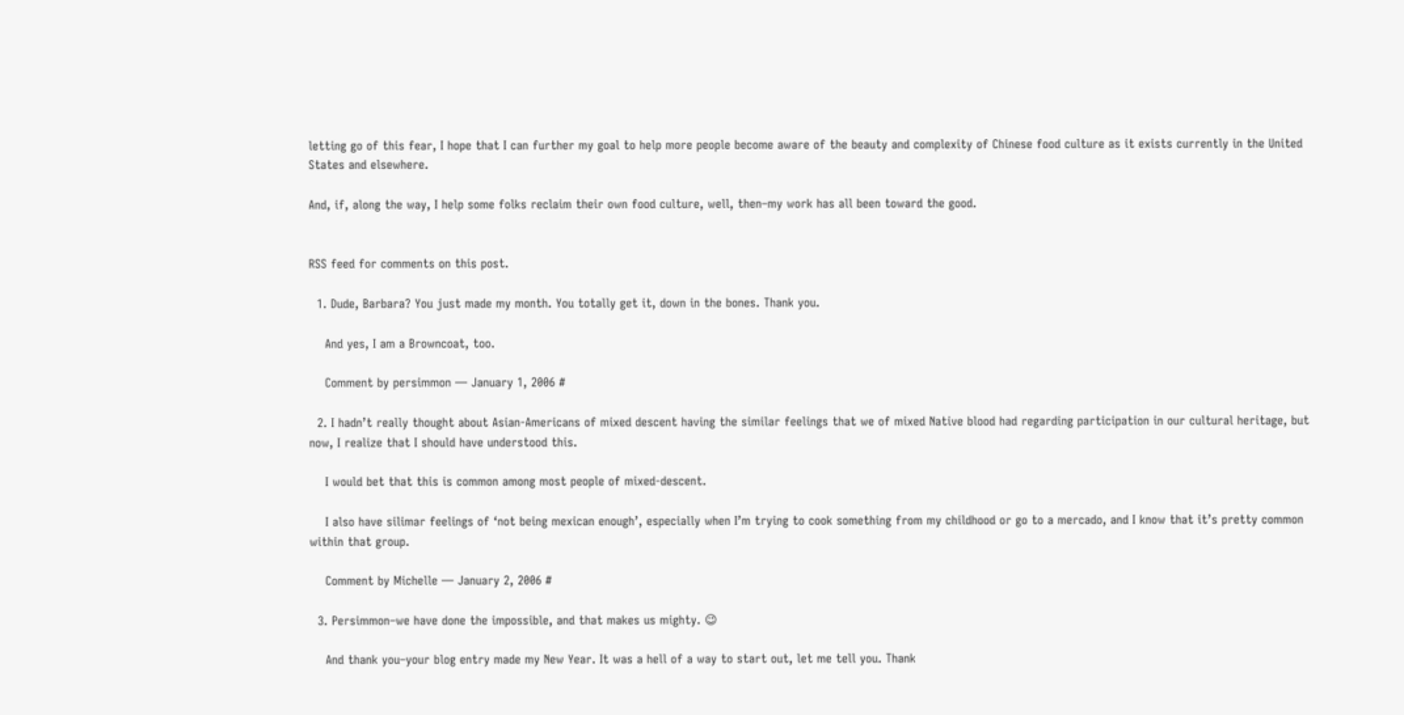letting go of this fear, I hope that I can further my goal to help more people become aware of the beauty and complexity of Chinese food culture as it exists currently in the United States and elsewhere.

And, if, along the way, I help some folks reclaim their own food culture, well, then–my work has all been toward the good.


RSS feed for comments on this post.

  1. Dude, Barbara? You just made my month. You totally get it, down in the bones. Thank you.

    And yes, I am a Browncoat, too.

    Comment by persimmon — January 1, 2006 #

  2. I hadn’t really thought about Asian-Americans of mixed descent having the similar feelings that we of mixed Native blood had regarding participation in our cultural heritage, but now, I realize that I should have understood this.

    I would bet that this is common among most people of mixed-descent.

    I also have silimar feelings of ‘not being mexican enough’, especially when I’m trying to cook something from my childhood or go to a mercado, and I know that it’s pretty common within that group.

    Comment by Michelle — January 2, 2006 #

  3. Persimmon–we have done the impossible, and that makes us mighty. 😉

    And thank you–your blog entry made my New Year. It was a hell of a way to start out, let me tell you. Thank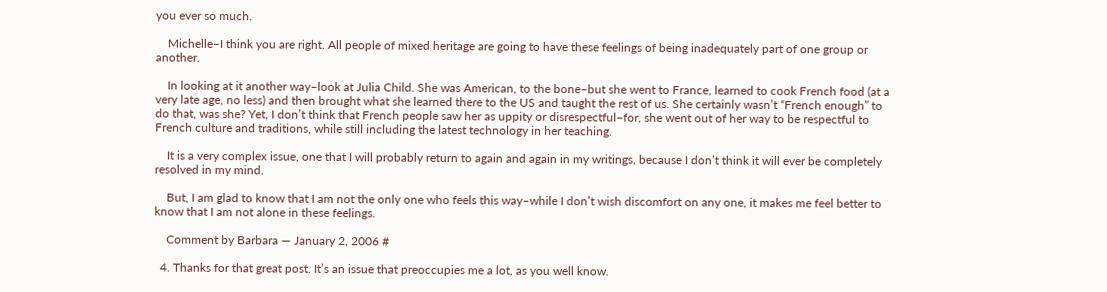you ever so much.

    Michelle–I think you are right. All people of mixed heritage are going to have these feelings of being inadequately part of one group or another.

    In looking at it another way–look at Julia Child. She was American, to the bone–but she went to France, learned to cook French food (at a very late age, no less) and then brought what she learned there to the US and taught the rest of us. She certainly wasn’t “French enough” to do that, was she? Yet, I don’t think that French people saw her as uppity or disrespectful–for, she went out of her way to be respectful to French culture and traditions, while still including the latest technology in her teaching.

    It is a very complex issue, one that I will probably return to again and again in my writings, because I don’t think it will ever be completely resolved in my mind.

    But, I am glad to know that I am not the only one who feels this way–while I don’t wish discomfort on any one, it makes me feel better to know that I am not alone in these feelings.

    Comment by Barbara — January 2, 2006 #

  4. Thanks for that great post. It’s an issue that preoccupies me a lot, as you well know.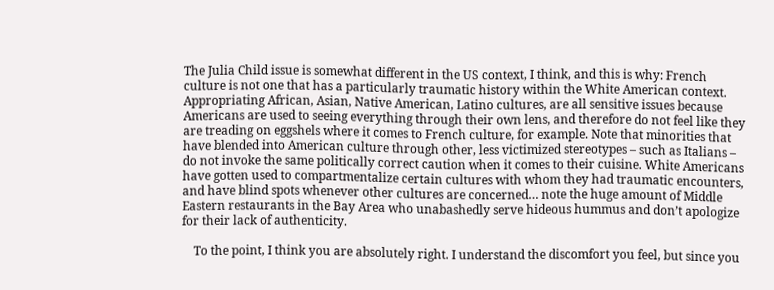The Julia Child issue is somewhat different in the US context, I think, and this is why: French culture is not one that has a particularly traumatic history within the White American context. Appropriating African, Asian, Native American, Latino cultures, are all sensitive issues because Americans are used to seeing everything through their own lens, and therefore do not feel like they are treading on eggshels where it comes to French culture, for example. Note that minorities that have blended into American culture through other, less victimized stereotypes – such as Italians – do not invoke the same politically correct caution when it comes to their cuisine. White Americans have gotten used to compartmentalize certain cultures with whom they had traumatic encounters, and have blind spots whenever other cultures are concerned… note the huge amount of Middle Eastern restaurants in the Bay Area who unabashedly serve hideous hummus and don’t apologize for their lack of authenticity.

    To the point, I think you are absolutely right. I understand the discomfort you feel, but since you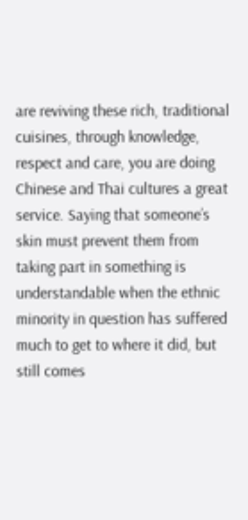are reviving these rich, traditional cuisines, through knowledge, respect and care, you are doing Chinese and Thai cultures a great service. Saying that someone’s skin must prevent them from taking part in something is understandable when the ethnic minority in question has suffered much to get to where it did, but still comes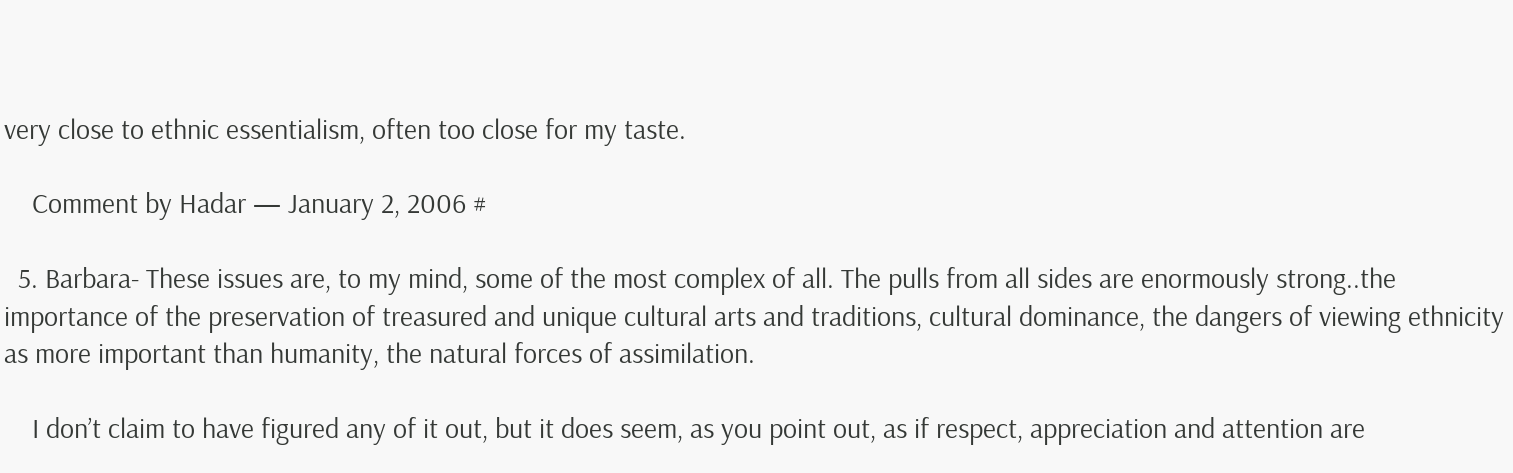very close to ethnic essentialism, often too close for my taste.

    Comment by Hadar — January 2, 2006 #

  5. Barbara- These issues are, to my mind, some of the most complex of all. The pulls from all sides are enormously strong..the importance of the preservation of treasured and unique cultural arts and traditions, cultural dominance, the dangers of viewing ethnicity as more important than humanity, the natural forces of assimilation.

    I don’t claim to have figured any of it out, but it does seem, as you point out, as if respect, appreciation and attention are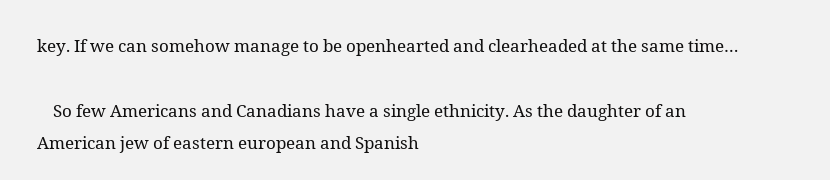key. If we can somehow manage to be openhearted and clearheaded at the same time…

    So few Americans and Canadians have a single ethnicity. As the daughter of an American jew of eastern european and Spanish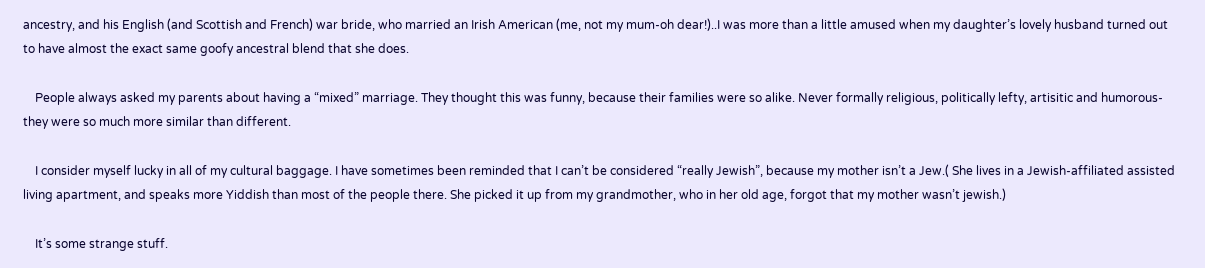ancestry, and his English (and Scottish and French) war bride, who married an Irish American (me, not my mum-oh dear!)..I was more than a little amused when my daughter’s lovely husband turned out to have almost the exact same goofy ancestral blend that she does.

    People always asked my parents about having a “mixed” marriage. They thought this was funny, because their families were so alike. Never formally religious, politically lefty, artisitic and humorous-they were so much more similar than different.

    I consider myself lucky in all of my cultural baggage. I have sometimes been reminded that I can’t be considered “really Jewish”, because my mother isn’t a Jew.( She lives in a Jewish-affiliated assisted living apartment, and speaks more Yiddish than most of the people there. She picked it up from my grandmother, who in her old age, forgot that my mother wasn’t jewish.)

    It’s some strange stuff.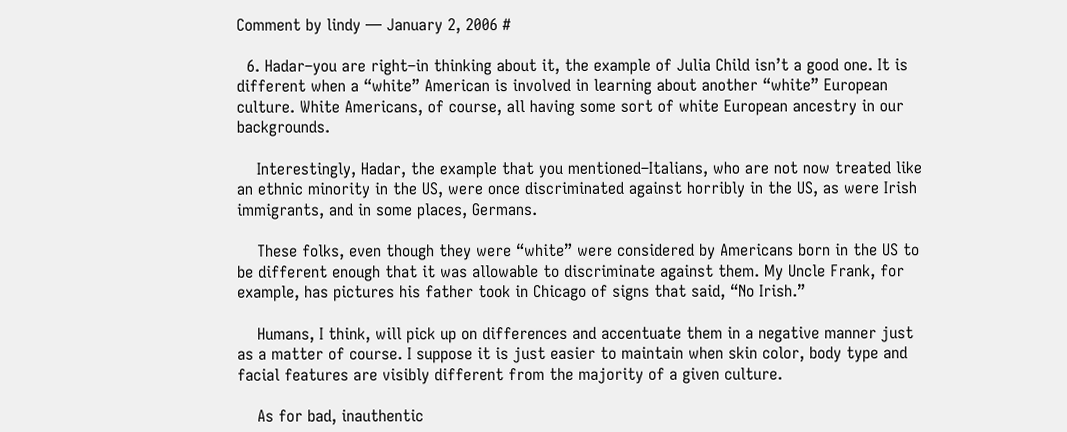Comment by lindy — January 2, 2006 #

  6. Hadar–you are right–in thinking about it, the example of Julia Child isn’t a good one. It is different when a “white” American is involved in learning about another “white” European culture. White Americans, of course, all having some sort of white European ancestry in our backgrounds.

    Interestingly, Hadar, the example that you mentioned–Italians, who are not now treated like an ethnic minority in the US, were once discriminated against horribly in the US, as were Irish immigrants, and in some places, Germans.

    These folks, even though they were “white” were considered by Americans born in the US to be different enough that it was allowable to discriminate against them. My Uncle Frank, for example, has pictures his father took in Chicago of signs that said, “No Irish.”

    Humans, I think, will pick up on differences and accentuate them in a negative manner just as a matter of course. I suppose it is just easier to maintain when skin color, body type and facial features are visibly different from the majority of a given culture.

    As for bad, inauthentic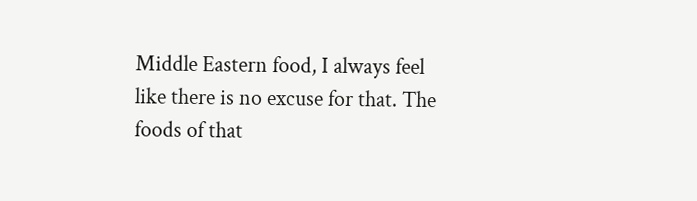Middle Eastern food, I always feel like there is no excuse for that. The foods of that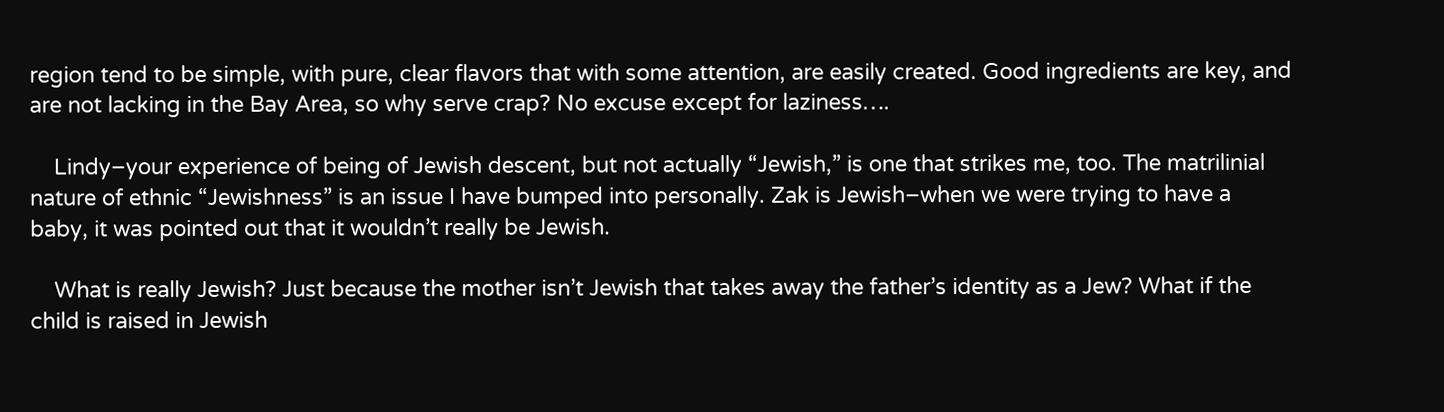region tend to be simple, with pure, clear flavors that with some attention, are easily created. Good ingredients are key, and are not lacking in the Bay Area, so why serve crap? No excuse except for laziness….

    Lindy–your experience of being of Jewish descent, but not actually “Jewish,” is one that strikes me, too. The matrilinial nature of ethnic “Jewishness” is an issue I have bumped into personally. Zak is Jewish–when we were trying to have a baby, it was pointed out that it wouldn’t really be Jewish.

    What is really Jewish? Just because the mother isn’t Jewish that takes away the father’s identity as a Jew? What if the child is raised in Jewish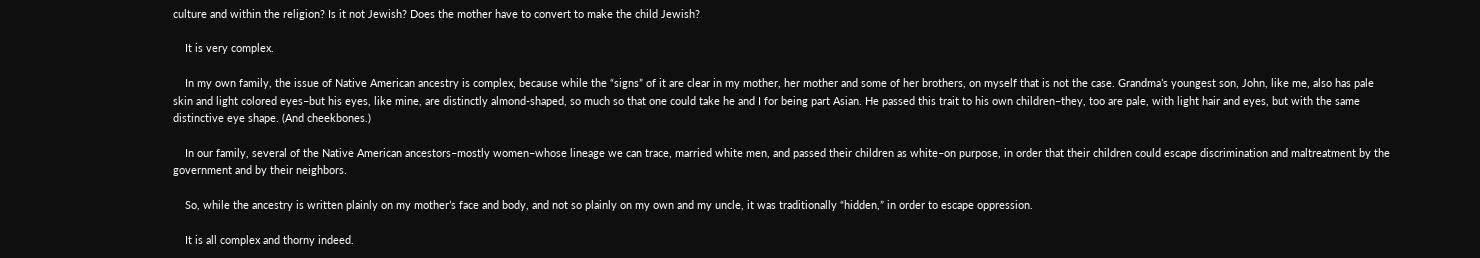culture and within the religion? Is it not Jewish? Does the mother have to convert to make the child Jewish?

    It is very complex.

    In my own family, the issue of Native American ancestry is complex, because while the “signs” of it are clear in my mother, her mother and some of her brothers, on myself that is not the case. Grandma’s youngest son, John, like me, also has pale skin and light colored eyes–but his eyes, like mine, are distinctly almond-shaped, so much so that one could take he and I for being part Asian. He passed this trait to his own children–they, too are pale, with light hair and eyes, but with the same distinctive eye shape. (And cheekbones.)

    In our family, several of the Native American ancestors–mostly women–whose lineage we can trace, married white men, and passed their children as white–on purpose, in order that their children could escape discrimination and maltreatment by the government and by their neighbors.

    So, while the ancestry is written plainly on my mother’s face and body, and not so plainly on my own and my uncle, it was traditionally “hidden,” in order to escape oppression.

    It is all complex and thorny indeed.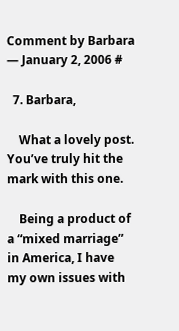Comment by Barbara — January 2, 2006 #

  7. Barbara,

    What a lovely post. You’ve truly hit the mark with this one.

    Being a product of a “mixed marriage” in America, I have my own issues with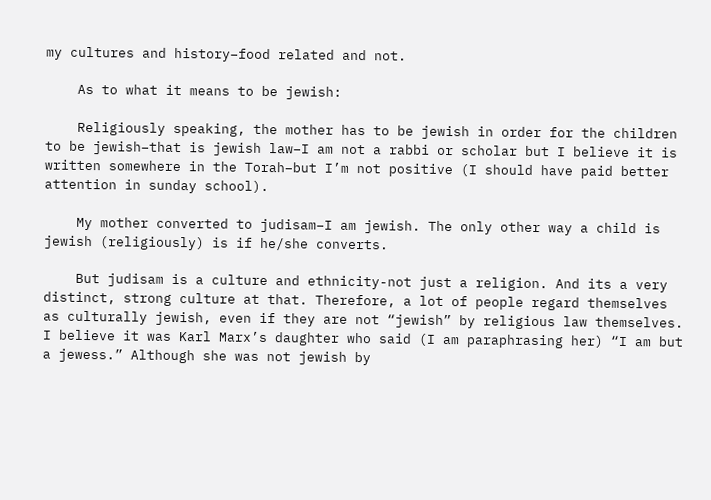my cultures and history–food related and not.

    As to what it means to be jewish:

    Religiously speaking, the mother has to be jewish in order for the children to be jewish–that is jewish law–I am not a rabbi or scholar but I believe it is written somewhere in the Torah–but I’m not positive (I should have paid better attention in sunday school).

    My mother converted to judisam–I am jewish. The only other way a child is jewish (religiously) is if he/she converts.

    But judisam is a culture and ethnicity-not just a religion. And its a very distinct, strong culture at that. Therefore, a lot of people regard themselves as culturally jewish, even if they are not “jewish” by religious law themselves. I believe it was Karl Marx’s daughter who said (I am paraphrasing her) “I am but a jewess.” Although she was not jewish by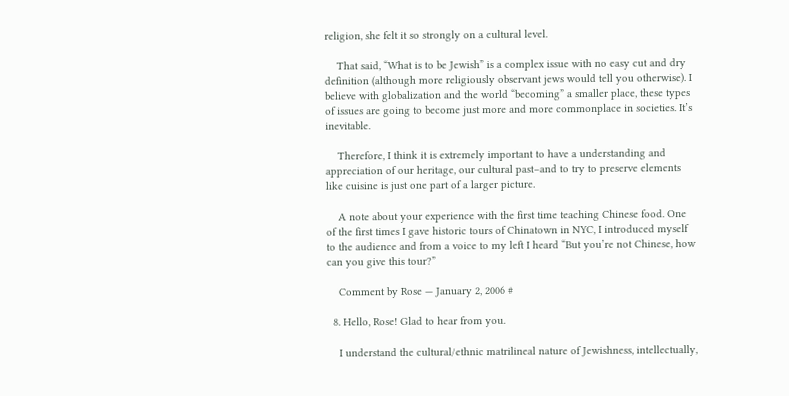religion, she felt it so strongly on a cultural level.

    That said, “What is to be Jewish” is a complex issue with no easy cut and dry definition (although more religiously observant jews would tell you otherwise). I believe with globalization and the world “becoming” a smaller place, these types of issues are going to become just more and more commonplace in societies. It’s inevitable.

    Therefore, I think it is extremely important to have a understanding and appreciation of our heritage, our cultural past–and to try to preserve elements like cuisine is just one part of a larger picture.

    A note about your experience with the first time teaching Chinese food. One of the first times I gave historic tours of Chinatown in NYC, I introduced myself to the audience and from a voice to my left I heard “But you’re not Chinese, how can you give this tour?”

    Comment by Rose — January 2, 2006 #

  8. Hello, Rose! Glad to hear from you.

    I understand the cultural/ethnic matrilineal nature of Jewishness, intellectually,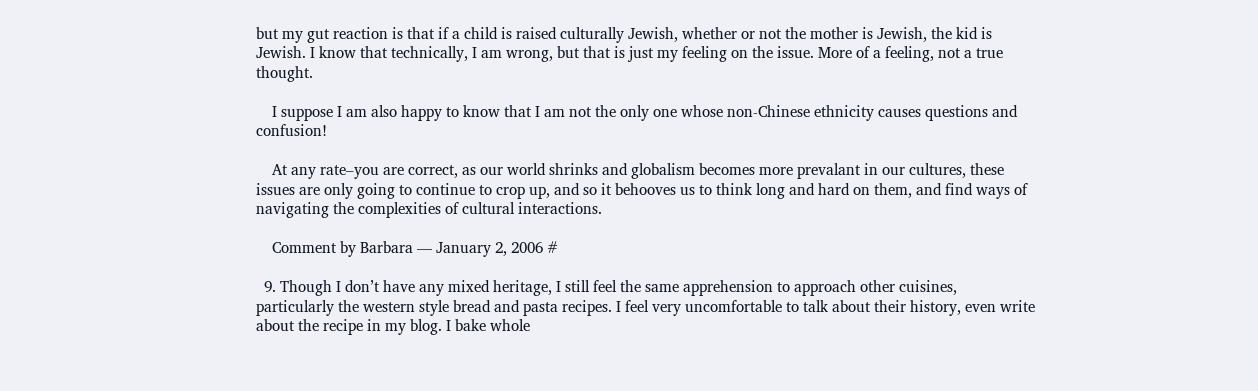but my gut reaction is that if a child is raised culturally Jewish, whether or not the mother is Jewish, the kid is Jewish. I know that technically, I am wrong, but that is just my feeling on the issue. More of a feeling, not a true thought.

    I suppose I am also happy to know that I am not the only one whose non-Chinese ethnicity causes questions and confusion!

    At any rate–you are correct, as our world shrinks and globalism becomes more prevalant in our cultures, these issues are only going to continue to crop up, and so it behooves us to think long and hard on them, and find ways of navigating the complexities of cultural interactions.

    Comment by Barbara — January 2, 2006 #

  9. Though I don’t have any mixed heritage, I still feel the same apprehension to approach other cuisines, particularly the western style bread and pasta recipes. I feel very uncomfortable to talk about their history, even write about the recipe in my blog. I bake whole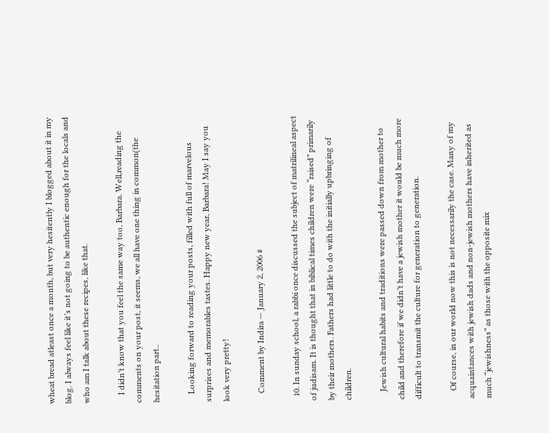wheat bread atleast once a month, but very hesitently I blogged about it in my blog. I always feel like it’s not going to be authentic enough for the locals and who am I talk about these recipes, like that.

    I didn’t know that you feel the same way too, Barbara. Well,reading the comments on your post, it seems, we all have one thing in common(the hesitation part..

    Looking forward to reading your posts, filled with full of marvelous surprises and memorables tastes. Happy new year, Barbara! May I say you look very pretty!

    Comment by Indira — January 2, 2006 #

  10. In sunday school, a rabbi once discussed the subject of matrilineal aspect of judisam. It is thought that in biblical times children were “raised” primarily by their mothers. Fathers had little to do with the initially upbringing of children.

    Jewish cultural habits and traditions were passed down from mother to child and therefore if we didn’t have a jewish mother it would be much more difficult to transmit the culture for generation to generation.

    Of course, in our world now this is not necessarily the case. Many of my acquaintances with jewish dads and non-jewish mothers have inherited as much “jewishness” as those with the opposite mix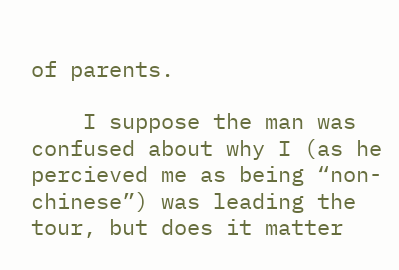of parents.

    I suppose the man was confused about why I (as he percieved me as being “non-chinese”) was leading the tour, but does it matter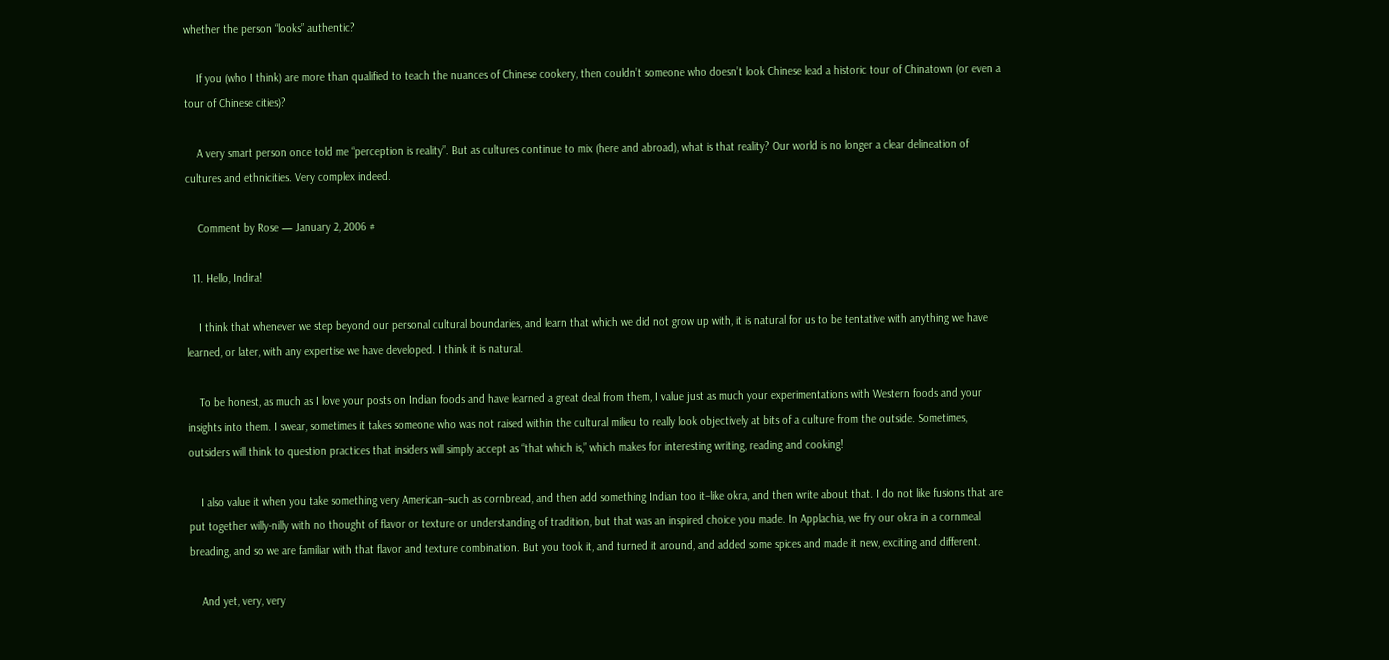whether the person “looks” authentic?

    If you (who I think) are more than qualified to teach the nuances of Chinese cookery, then couldn’t someone who doesn’t look Chinese lead a historic tour of Chinatown (or even a tour of Chinese cities)?

    A very smart person once told me “perception is reality”. But as cultures continue to mix (here and abroad), what is that reality? Our world is no longer a clear delineation of cultures and ethnicities. Very complex indeed.

    Comment by Rose — January 2, 2006 #

  11. Hello, Indira!

    I think that whenever we step beyond our personal cultural boundaries, and learn that which we did not grow up with, it is natural for us to be tentative with anything we have learned, or later, with any expertise we have developed. I think it is natural.

    To be honest, as much as I love your posts on Indian foods and have learned a great deal from them, I value just as much your experimentations with Western foods and your insights into them. I swear, sometimes it takes someone who was not raised within the cultural milieu to really look objectively at bits of a culture from the outside. Sometimes, outsiders will think to question practices that insiders will simply accept as “that which is,” which makes for interesting writing, reading and cooking!

    I also value it when you take something very American–such as cornbread, and then add something Indian too it–like okra, and then write about that. I do not like fusions that are put together willy-nilly with no thought of flavor or texture or understanding of tradition, but that was an inspired choice you made. In Applachia, we fry our okra in a cornmeal breading, and so we are familiar with that flavor and texture combination. But you took it, and turned it around, and added some spices and made it new, exciting and different.

    And yet, very, very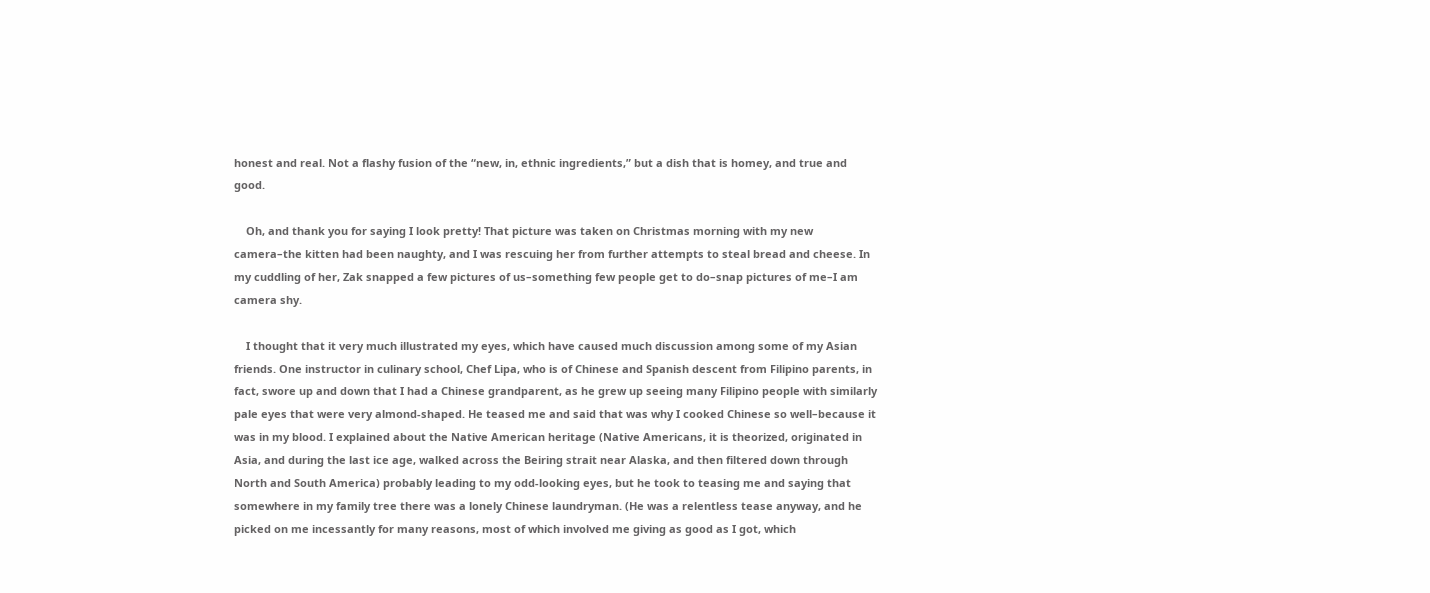honest and real. Not a flashy fusion of the “new, in, ethnic ingredients,” but a dish that is homey, and true and good.

    Oh, and thank you for saying I look pretty! That picture was taken on Christmas morning with my new camera–the kitten had been naughty, and I was rescuing her from further attempts to steal bread and cheese. In my cuddling of her, Zak snapped a few pictures of us–something few people get to do–snap pictures of me–I am camera shy.

    I thought that it very much illustrated my eyes, which have caused much discussion among some of my Asian friends. One instructor in culinary school, Chef Lipa, who is of Chinese and Spanish descent from Filipino parents, in fact, swore up and down that I had a Chinese grandparent, as he grew up seeing many Filipino people with similarly pale eyes that were very almond-shaped. He teased me and said that was why I cooked Chinese so well–because it was in my blood. I explained about the Native American heritage (Native Americans, it is theorized, originated in Asia, and during the last ice age, walked across the Beiring strait near Alaska, and then filtered down through North and South America) probably leading to my odd-looking eyes, but he took to teasing me and saying that somewhere in my family tree there was a lonely Chinese laundryman. (He was a relentless tease anyway, and he picked on me incessantly for many reasons, most of which involved me giving as good as I got, which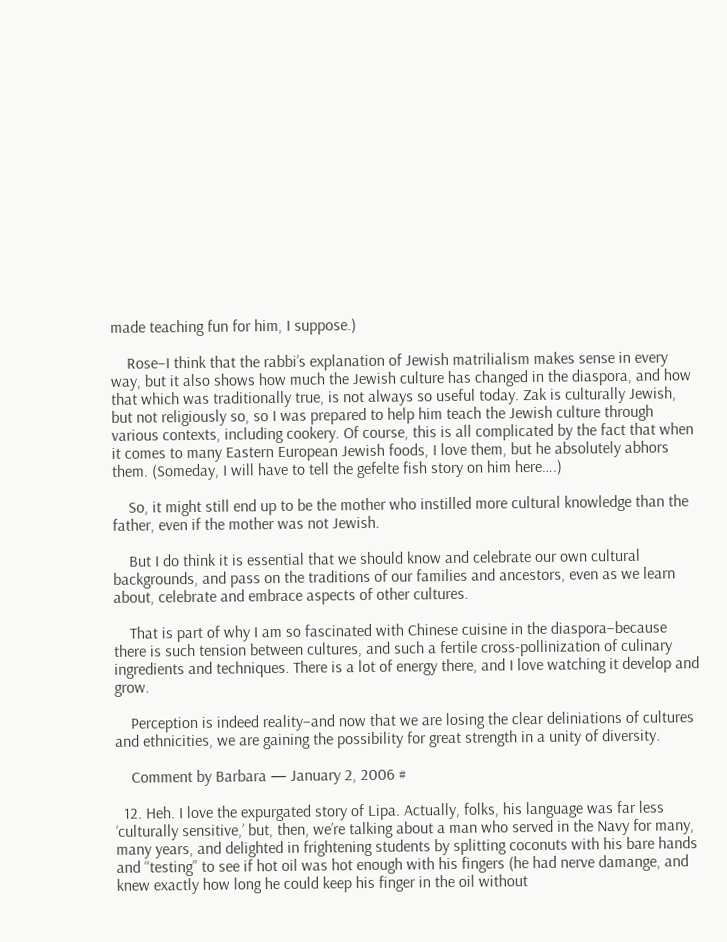made teaching fun for him, I suppose.)

    Rose–I think that the rabbi’s explanation of Jewish matrilialism makes sense in every way, but it also shows how much the Jewish culture has changed in the diaspora, and how that which was traditionally true, is not always so useful today. Zak is culturally Jewish, but not religiously so, so I was prepared to help him teach the Jewish culture through various contexts, including cookery. Of course, this is all complicated by the fact that when it comes to many Eastern European Jewish foods, I love them, but he absolutely abhors them. (Someday, I will have to tell the gefelte fish story on him here….)

    So, it might still end up to be the mother who instilled more cultural knowledge than the father, even if the mother was not Jewish.

    But I do think it is essential that we should know and celebrate our own cultural backgrounds, and pass on the traditions of our families and ancestors, even as we learn about, celebrate and embrace aspects of other cultures.

    That is part of why I am so fascinated with Chinese cuisine in the diaspora–because there is such tension between cultures, and such a fertile cross-pollinization of culinary ingredients and techniques. There is a lot of energy there, and I love watching it develop and grow.

    Perception is indeed reality–and now that we are losing the clear deliniations of cultures and ethnicities, we are gaining the possibility for great strength in a unity of diversity.

    Comment by Barbara — January 2, 2006 #

  12. Heh. I love the expurgated story of Lipa. Actually, folks, his language was far less ‘culturally sensitive,’ but, then, we’re talking about a man who served in the Navy for many, many years, and delighted in frightening students by splitting coconuts with his bare hands and “testing” to see if hot oil was hot enough with his fingers (he had nerve damange, and knew exactly how long he could keep his finger in the oil without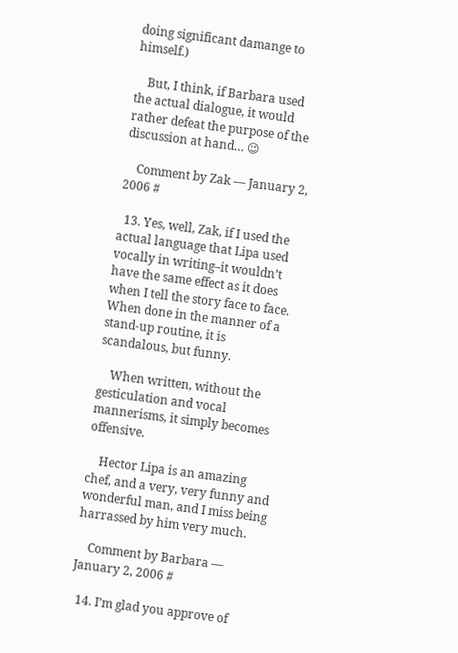doing significant damange to himself.)

    But, I think, if Barbara used the actual dialogue, it would rather defeat the purpose of the discussion at hand… 😉

    Comment by Zak — January 2, 2006 #

  13. Yes, well, Zak, if I used the actual language that Lipa used vocally in writing–it wouldn’t have the same effect as it does when I tell the story face to face. When done in the manner of a stand-up routine, it is scandalous, but funny.

    When written, without the gesticulation and vocal mannerisms, it simply becomes offensive.

    Hector Lipa is an amazing chef, and a very, very funny and wonderful man, and I miss being harrassed by him very much.

    Comment by Barbara — January 2, 2006 #

  14. I’m glad you approve of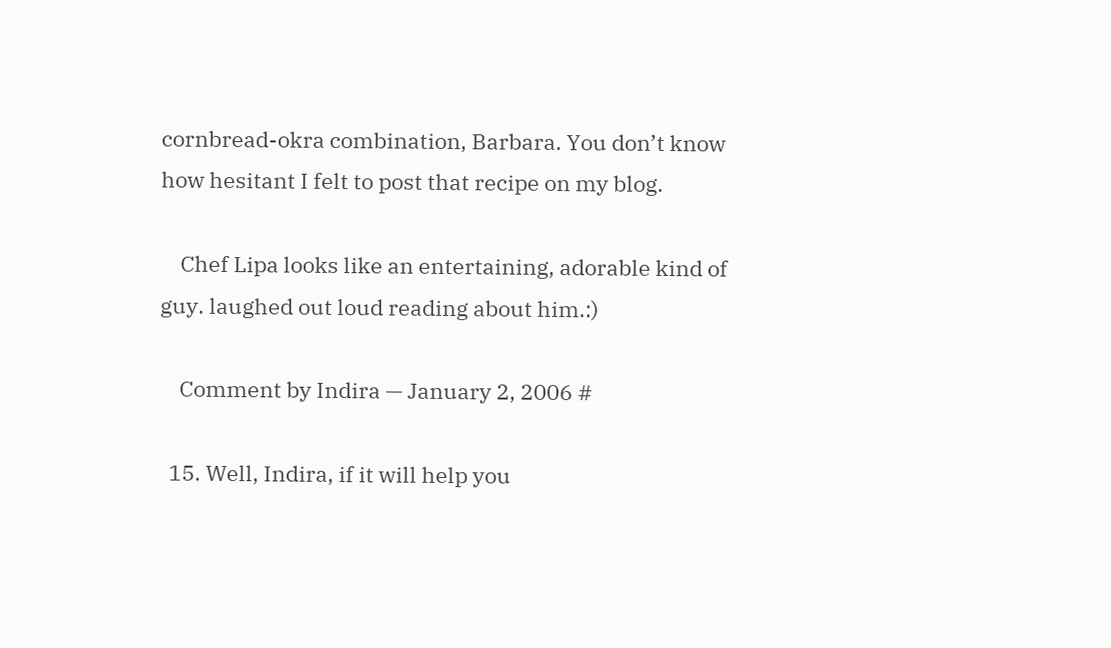cornbread-okra combination, Barbara. You don’t know how hesitant I felt to post that recipe on my blog.

    Chef Lipa looks like an entertaining, adorable kind of guy. laughed out loud reading about him.:)

    Comment by Indira — January 2, 2006 #

  15. Well, Indira, if it will help you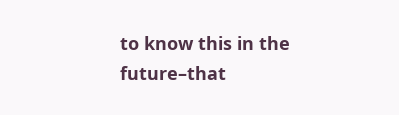to know this in the future–that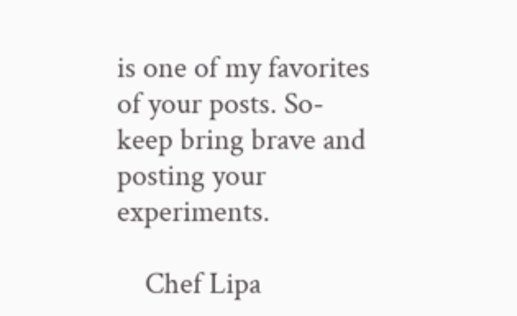is one of my favorites of your posts. So-keep bring brave and posting your experiments.

    Chef Lipa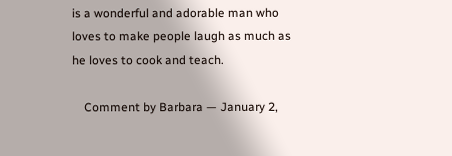is a wonderful and adorable man who loves to make people laugh as much as he loves to cook and teach.

    Comment by Barbara — January 2,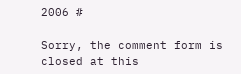2006 #

Sorry, the comment form is closed at this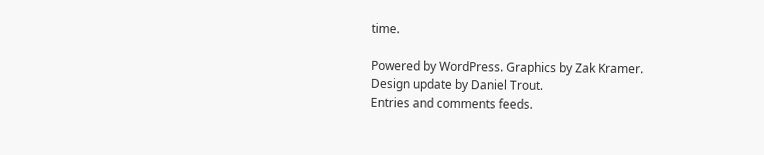time.

Powered by WordPress. Graphics by Zak Kramer.
Design update by Daniel Trout.
Entries and comments feeds.